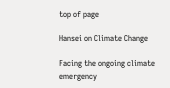top of page

Hansei on Climate Change

Facing the ongoing climate emergency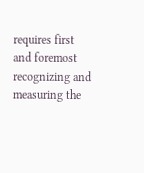requires first and foremost recognizing and measuring the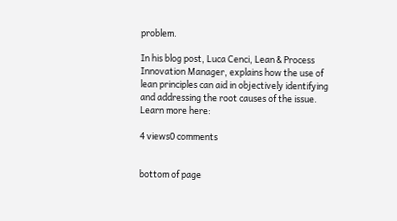problem.

In his blog post, Luca Cenci, Lean & Process Innovation Manager, explains how the use of lean principles can aid in objectively identifying and addressing the root causes of the issue. Learn more here:

4 views0 comments


bottom of page